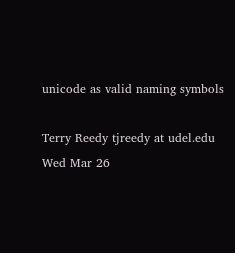unicode as valid naming symbols

Terry Reedy tjreedy at udel.edu
Wed Mar 26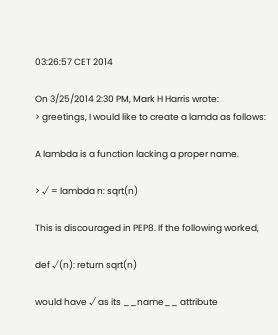03:26:57 CET 2014

On 3/25/2014 2:30 PM, Mark H Harris wrote:
> greetings, I would like to create a lamda as follows:

A lambda is a function lacking a proper name.

> √ = lambda n: sqrt(n)

This is discouraged in PEP8. If the following worked,

def √(n): return sqrt(n)

would have √ as its __name__ attribute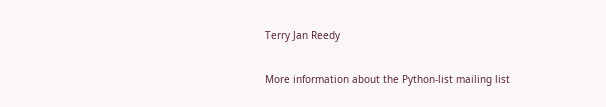Terry Jan Reedy

More information about the Python-list mailing list